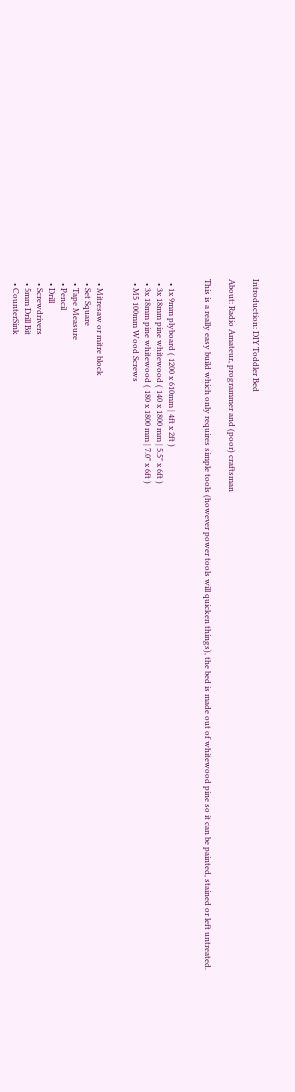Introduction: DIY Toddler Bed

About: Radio Amateur, programmer and (poor) craftsman

This is a really easy build which only requires simple tools (however power tools will quicken things), the bed is made out of whitewood pine so it can be painted, stained or left untreated.


  • 1x 9mm plyboard ( 1200 x 610mm | 4ft x 2ft )
  • 3x 18mm pine whitewood ( 140 x 1800 mm | 5.5" x 6ft )
  • 3x 18mm pine whitewood ( 180 x 1800 mm | 7.0" x 6ft )
  • M5 100mm Wood Screws


  • Mitresaw or mitre block
  • Set Square
  • Tape Measure
  • Pencil
  • Drill
  • Screwdrivers
  • 5mm Drill Bit
  • CounterSink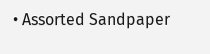• Assorted Sandpaper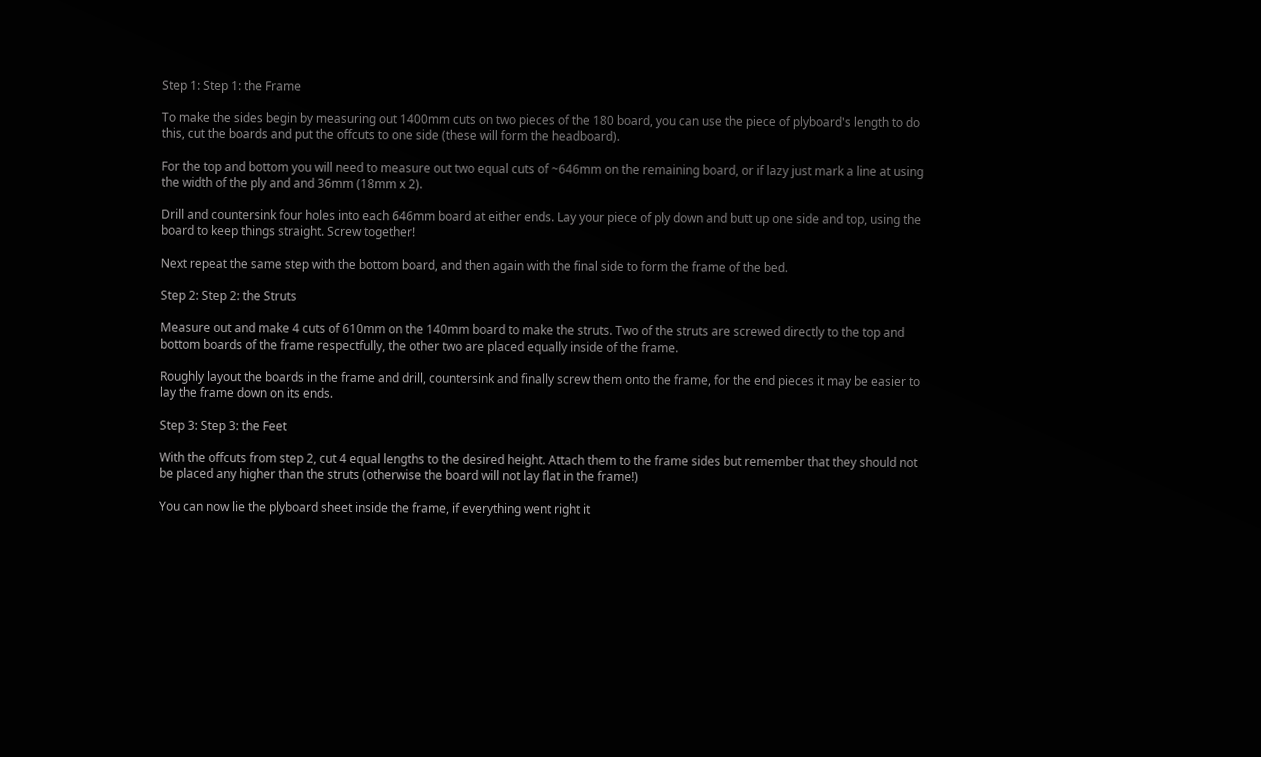Step 1: Step 1: the Frame

To make the sides begin by measuring out 1400mm cuts on two pieces of the 180 board, you can use the piece of plyboard's length to do this, cut the boards and put the offcuts to one side (these will form the headboard).

For the top and bottom you will need to measure out two equal cuts of ~646mm on the remaining board, or if lazy just mark a line at using the width of the ply and and 36mm (18mm x 2).

Drill and countersink four holes into each 646mm board at either ends. Lay your piece of ply down and butt up one side and top, using the board to keep things straight. Screw together!

Next repeat the same step with the bottom board, and then again with the final side to form the frame of the bed.

Step 2: Step 2: the Struts

Measure out and make 4 cuts of 610mm on the 140mm board to make the struts. Two of the struts are screwed directly to the top and bottom boards of the frame respectfully, the other two are placed equally inside of the frame.

Roughly layout the boards in the frame and drill, countersink and finally screw them onto the frame, for the end pieces it may be easier to lay the frame down on its ends.

Step 3: Step 3: the Feet

With the offcuts from step 2, cut 4 equal lengths to the desired height. Attach them to the frame sides but remember that they should not be placed any higher than the struts (otherwise the board will not lay flat in the frame!)

You can now lie the plyboard sheet inside the frame, if everything went right it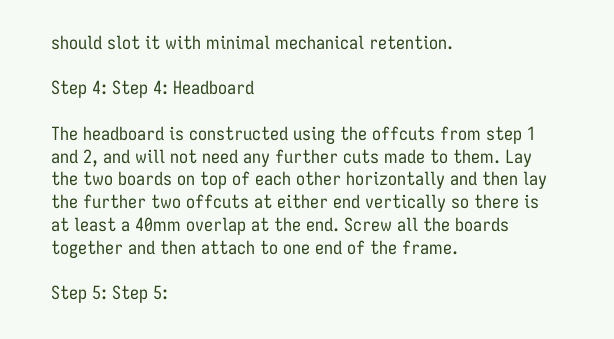should slot it with minimal mechanical retention.

Step 4: Step 4: Headboard

The headboard is constructed using the offcuts from step 1 and 2, and will not need any further cuts made to them. Lay the two boards on top of each other horizontally and then lay the further two offcuts at either end vertically so there is at least a 40mm overlap at the end. Screw all the boards together and then attach to one end of the frame.

Step 5: Step 5: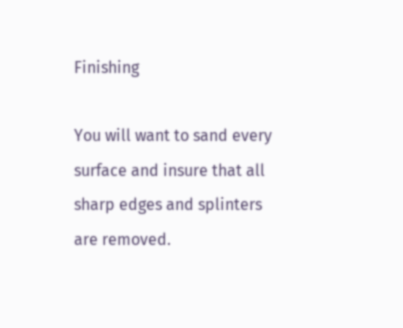Finishing

You will want to sand every surface and insure that all sharp edges and splinters are removed.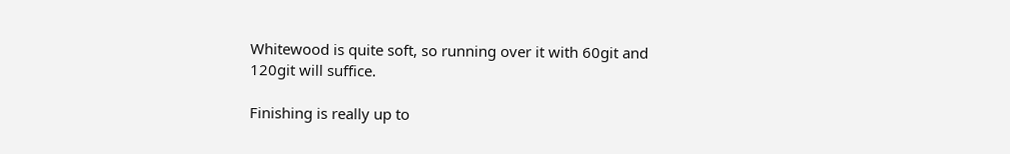Whitewood is quite soft, so running over it with 60git and 120git will suffice.

Finishing is really up to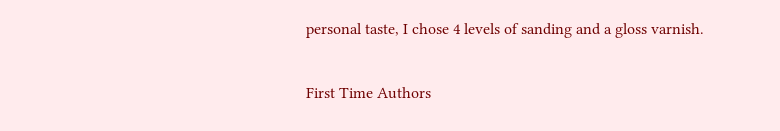personal taste, I chose 4 levels of sanding and a gloss varnish.

First Time Authors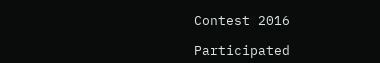Contest 2016

Participated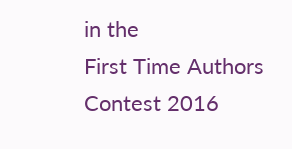in the
First Time Authors Contest 2016